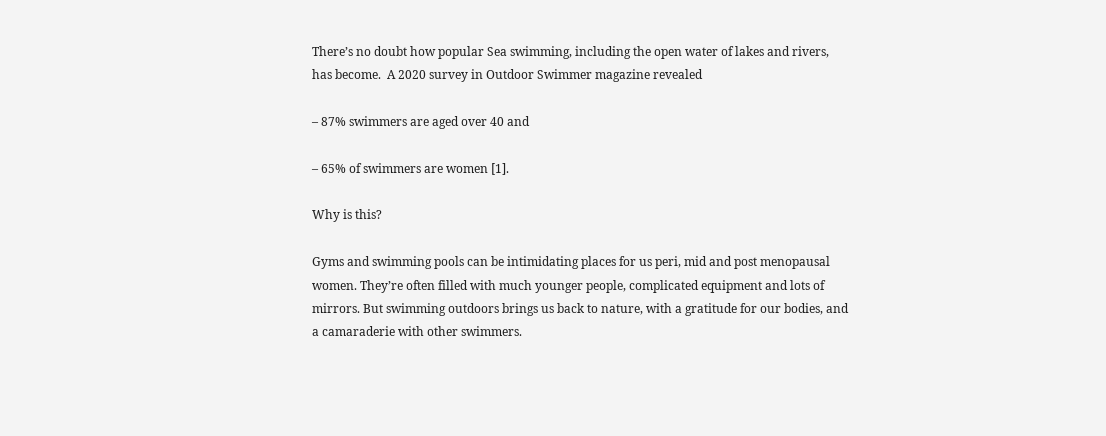There’s no doubt how popular Sea swimming, including the open water of lakes and rivers, has become.  A 2020 survey in Outdoor Swimmer magazine revealed

– 87% swimmers are aged over 40 and

– 65% of swimmers are women [1].

Why is this?

Gyms and swimming pools can be intimidating places for us peri, mid and post menopausal women. They’re often filled with much younger people, complicated equipment and lots of mirrors. But swimming outdoors brings us back to nature, with a gratitude for our bodies, and a camaraderie with other swimmers.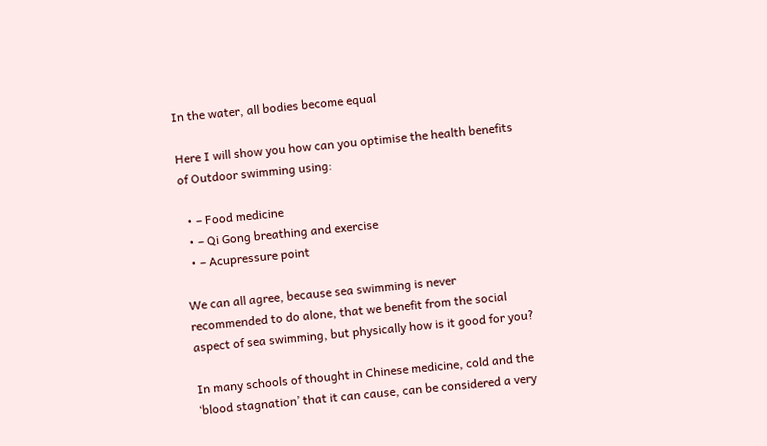In the water, all bodies become equal

Here I will show you how can you optimise the health benefits of Outdoor swimming using:

  • – Food medicine
  • – Qi Gong breathing and exercise
  • – Acupressure point

We can all agree, because sea swimming is never recommended to do alone, that we benefit from the social aspect of sea swimming, but physically how is it good for you?

In many schools of thought in Chinese medicine, cold and the ‘blood stagnation’ that it can cause, can be considered a very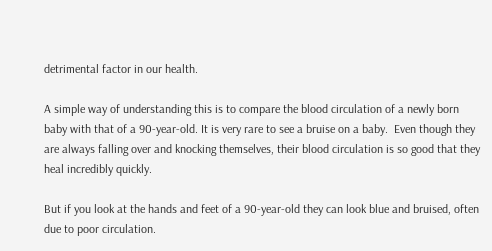detrimental factor in our health.

A simple way of understanding this is to compare the blood circulation of a newly born baby with that of a 90-year-old. It is very rare to see a bruise on a baby.  Even though they are always falling over and knocking themselves, their blood circulation is so good that they heal incredibly quickly.

But if you look at the hands and feet of a 90-year-old they can look blue and bruised, often due to poor circulation.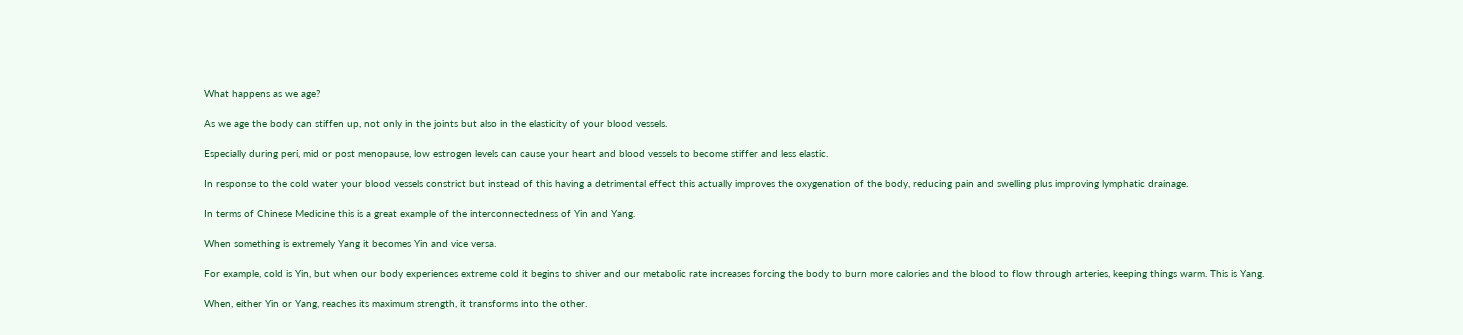What happens as we age?

As we age the body can stiffen up, not only in the joints but also in the elasticity of your blood vessels.

Especially during peri, mid or post menopause, low estrogen levels can cause your heart and blood vessels to become stiffer and less elastic.

In response to the cold water your blood vessels constrict but instead of this having a detrimental effect this actually improves the oxygenation of the body, reducing pain and swelling plus improving lymphatic drainage.

In terms of Chinese Medicine this is a great example of the interconnectedness of Yin and Yang.

When something is extremely Yang it becomes Yin and vice versa.

For example, cold is Yin, but when our body experiences extreme cold it begins to shiver and our metabolic rate increases forcing the body to burn more calories and the blood to flow through arteries, keeping things warm. This is Yang.

When, either Yin or Yang, reaches its maximum strength, it transforms into the other.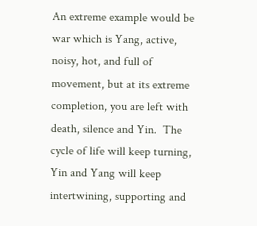An extreme example would be war which is Yang, active, noisy, hot, and full of movement, but at its extreme completion, you are left with death, silence and Yin.  The cycle of life will keep turning, Yin and Yang will keep intertwining, supporting and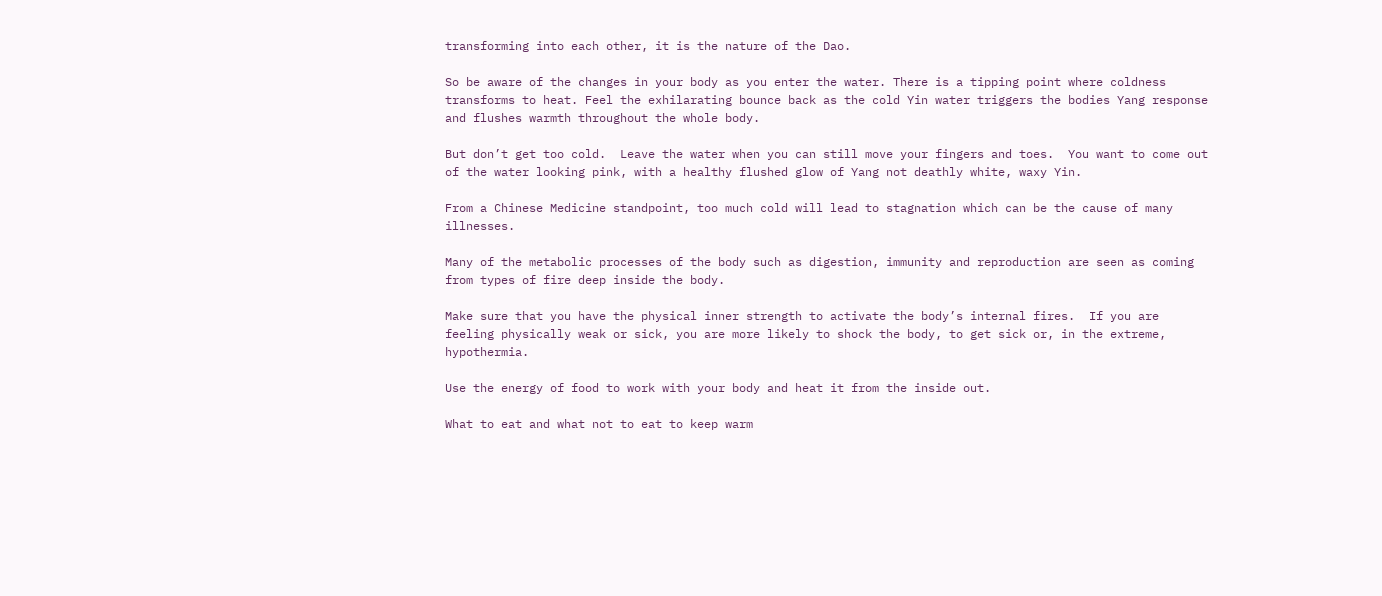transforming into each other, it is the nature of the Dao.

So be aware of the changes in your body as you enter the water. There is a tipping point where coldness transforms to heat. Feel the exhilarating bounce back as the cold Yin water triggers the bodies Yang response and flushes warmth throughout the whole body.

But don’t get too cold.  Leave the water when you can still move your fingers and toes.  You want to come out of the water looking pink, with a healthy flushed glow of Yang not deathly white, waxy Yin.

From a Chinese Medicine standpoint, too much cold will lead to stagnation which can be the cause of many illnesses.

Many of the metabolic processes of the body such as digestion, immunity and reproduction are seen as coming from types of fire deep inside the body.

Make sure that you have the physical inner strength to activate the body’s internal fires.  If you are feeling physically weak or sick, you are more likely to shock the body, to get sick or, in the extreme, hypothermia.

Use the energy of food to work with your body and heat it from the inside out.

What to eat and what not to eat to keep warm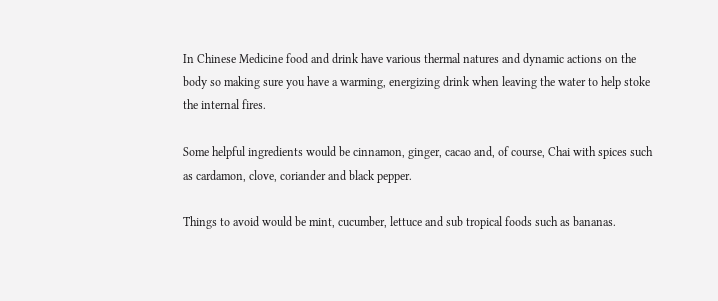In Chinese Medicine food and drink have various thermal natures and dynamic actions on the body so making sure you have a warming, energizing drink when leaving the water to help stoke the internal fires.

Some helpful ingredients would be cinnamon, ginger, cacao and, of course, Chai with spices such as cardamon, clove, coriander and black pepper.

Things to avoid would be mint, cucumber, lettuce and sub tropical foods such as bananas.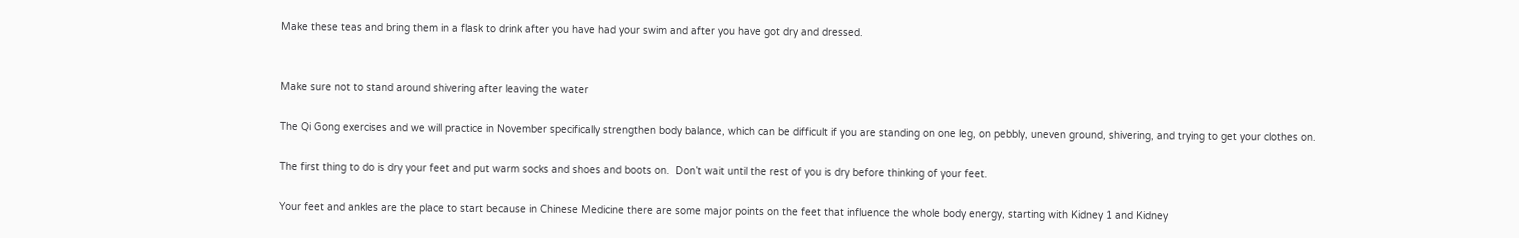Make these teas and bring them in a flask to drink after you have had your swim and after you have got dry and dressed.


Make sure not to stand around shivering after leaving the water

The Qi Gong exercises and we will practice in November specifically strengthen body balance, which can be difficult if you are standing on one leg, on pebbly, uneven ground, shivering, and trying to get your clothes on.

The first thing to do is dry your feet and put warm socks and shoes and boots on.  Don’t wait until the rest of you is dry before thinking of your feet.

Your feet and ankles are the place to start because in Chinese Medicine there are some major points on the feet that influence the whole body energy, starting with Kidney 1 and Kidney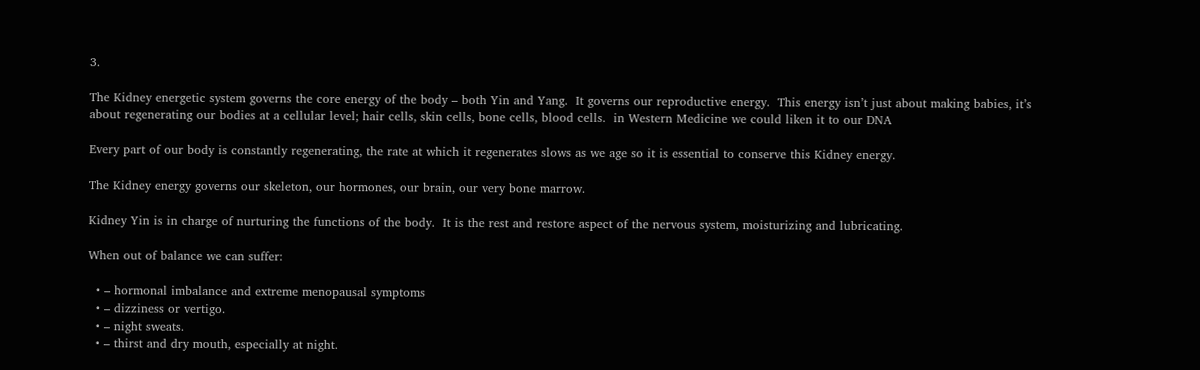3.

The Kidney energetic system governs the core energy of the body – both Yin and Yang.  It governs our reproductive energy.  This energy isn’t just about making babies, it’s about regenerating our bodies at a cellular level; hair cells, skin cells, bone cells, blood cells.  in Western Medicine we could liken it to our DNA

Every part of our body is constantly regenerating, the rate at which it regenerates slows as we age so it is essential to conserve this Kidney energy.

The Kidney energy governs our skeleton, our hormones, our brain, our very bone marrow.

Kidney Yin is in charge of nurturing the functions of the body.  It is the rest and restore aspect of the nervous system, moisturizing and lubricating.

When out of balance we can suffer:

  • – hormonal imbalance and extreme menopausal symptoms
  • – dizziness or vertigo.
  • – night sweats.
  • – thirst and dry mouth, especially at night.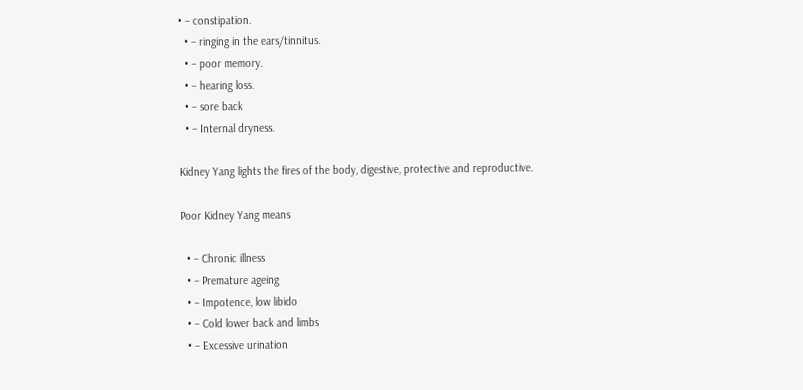• – constipation.
  • – ringing in the ears/tinnitus.
  • – poor memory.
  • – hearing loss.
  • – sore back
  • – Internal dryness.

Kidney Yang lights the fires of the body, digestive, protective and reproductive.

Poor Kidney Yang means

  • – Chronic illness
  • – Premature ageing
  • – Impotence, low libido
  • – Cold lower back and limbs
  • – Excessive urination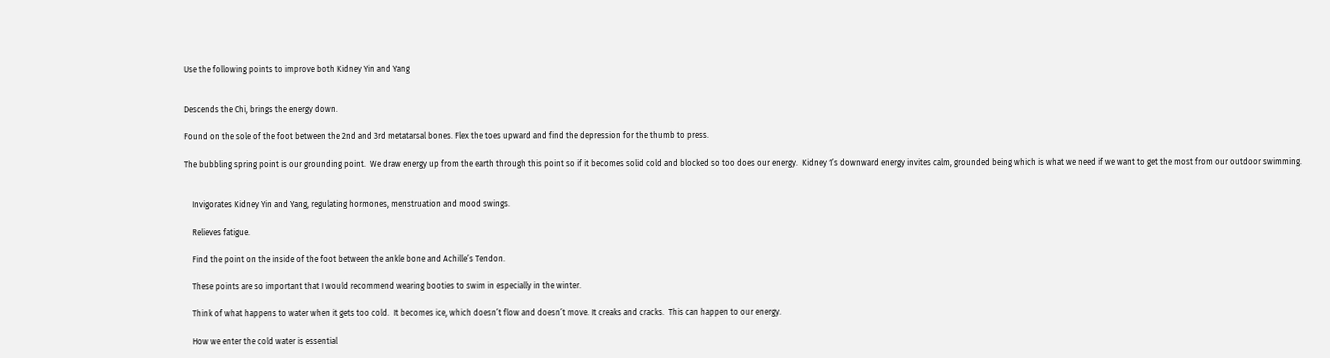Use the following points to improve both Kidney Yin and Yang


Descends the Chi, brings the energy down.

Found on the sole of the foot between the 2nd and 3rd metatarsal bones. Flex the toes upward and find the depression for the thumb to press.

The bubbling spring point is our grounding point.  We draw energy up from the earth through this point so if it becomes solid cold and blocked so too does our energy.  Kidney 1’s downward energy invites calm, grounded being which is what we need if we want to get the most from our outdoor swimming.


    Invigorates Kidney Yin and Yang, regulating hormones, menstruation and mood swings.

    Relieves fatigue.

    Find the point on the inside of the foot between the ankle bone and Achille’s Tendon.

    These points are so important that I would recommend wearing booties to swim in especially in the winter.

    Think of what happens to water when it gets too cold.  It becomes ice, which doesn’t flow and doesn’t move. It creaks and cracks.  This can happen to our energy.

    How we enter the cold water is essential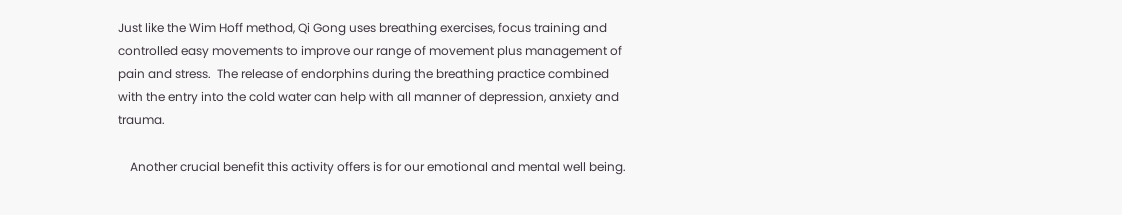Just like the Wim Hoff method, Qi Gong uses breathing exercises, focus training and controlled easy movements to improve our range of movement plus management of pain and stress.  The release of endorphins during the breathing practice combined with the entry into the cold water can help with all manner of depression, anxiety and trauma.

    Another crucial benefit this activity offers is for our emotional and mental well being.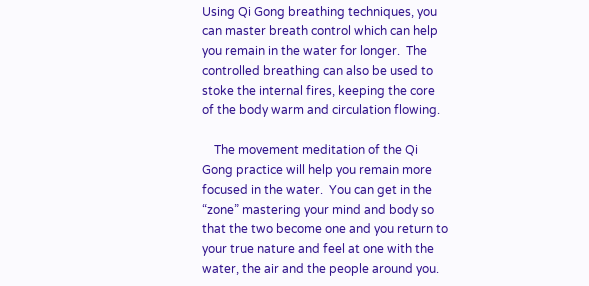Using Qi Gong breathing techniques, you can master breath control which can help you remain in the water for longer.  The controlled breathing can also be used to stoke the internal fires, keeping the core of the body warm and circulation flowing.

    The movement meditation of the Qi Gong practice will help you remain more focused in the water.  You can get in the “zone” mastering your mind and body so that the two become one and you return to your true nature and feel at one with the water, the air and the people around you.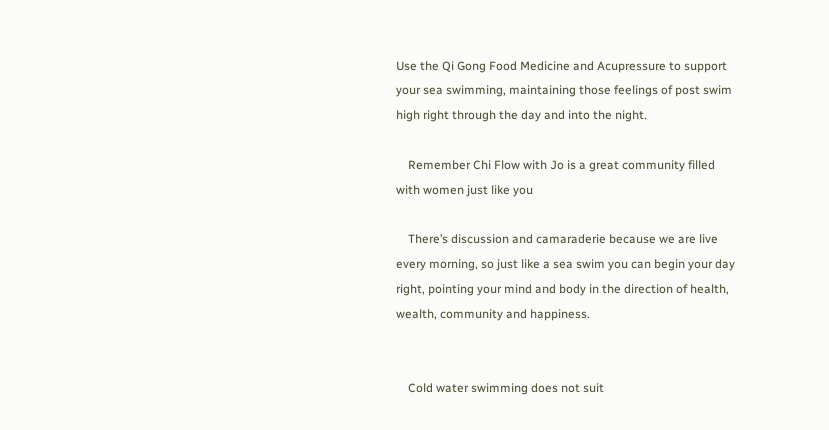Use the Qi Gong Food Medicine and Acupressure to support your sea swimming, maintaining those feelings of post swim high right through the day and into the night.

    Remember Chi Flow with Jo is a great community filled with women just like you

    There’s discussion and camaraderie because we are live every morning, so just like a sea swim you can begin your day right, pointing your mind and body in the direction of health, wealth, community and happiness.


    Cold water swimming does not suit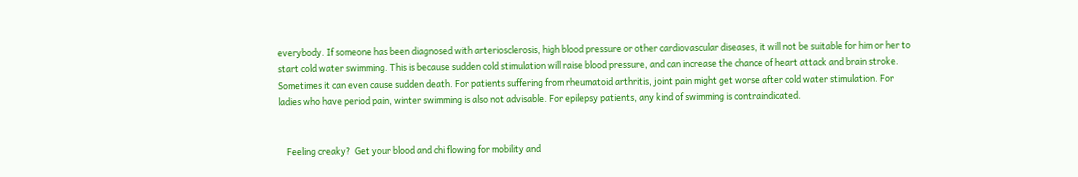everybody. If someone has been diagnosed with arteriosclerosis, high blood pressure or other cardiovascular diseases, it will not be suitable for him or her to start cold water swimming. This is because sudden cold stimulation will raise blood pressure, and can increase the chance of heart attack and brain stroke. Sometimes it can even cause sudden death. For patients suffering from rheumatoid arthritis, joint pain might get worse after cold water stimulation. For ladies who have period pain, winter swimming is also not advisable. For epilepsy patients, any kind of swimming is contraindicated.


    Feeling creaky?  Get your blood and chi flowing for mobility and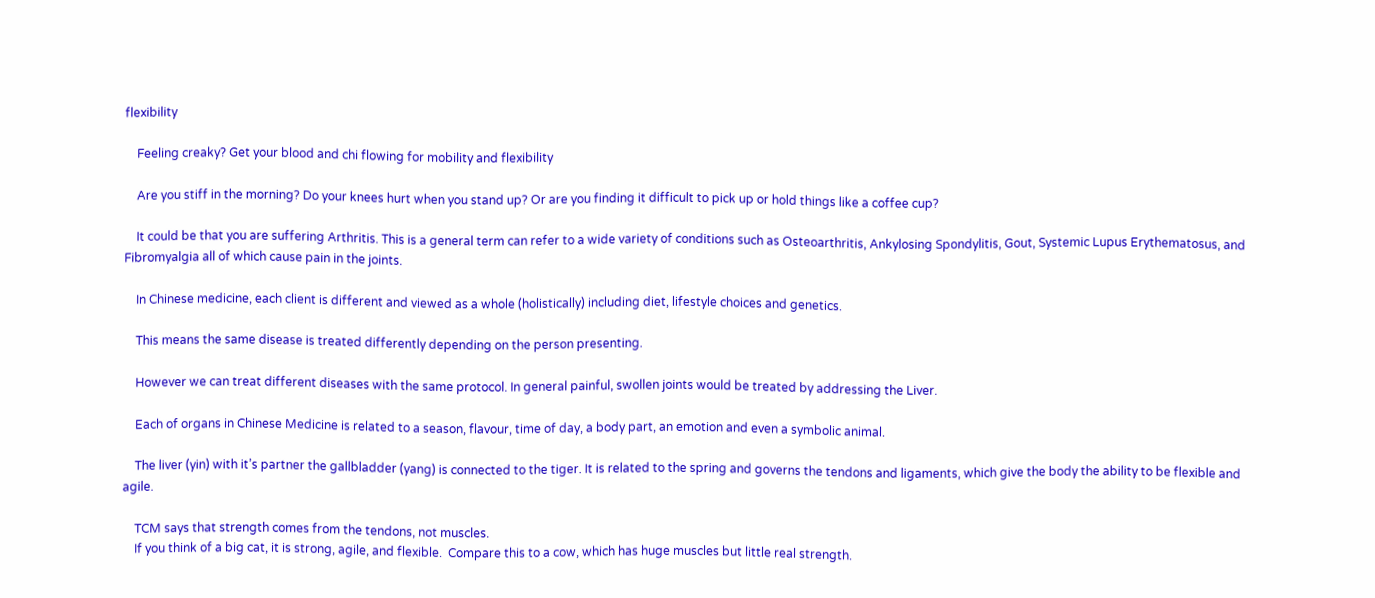flexibility

    Feeling creaky? Get your blood and chi flowing for mobility and flexibility

    Are you stiff in the morning? Do your knees hurt when you stand up? Or are you finding it difficult to pick up or hold things like a coffee cup?

    It could be that you are suffering Arthritis. This is a general term can refer to a wide variety of conditions such as Osteoarthritis, Ankylosing Spondylitis, Gout, Systemic Lupus Erythematosus, and Fibromyalgia all of which cause pain in the joints.

    In Chinese medicine, each client is different and viewed as a whole (holistically) including diet, lifestyle choices and genetics.

    This means the same disease is treated differently depending on the person presenting.

    However we can treat different diseases with the same protocol. In general painful, swollen joints would be treated by addressing the Liver.

    Each of organs in Chinese Medicine is related to a season, flavour, time of day, a body part, an emotion and even a symbolic animal.

    The liver (yin) with it’s partner the gallbladder (yang) is connected to the tiger. It is related to the spring and governs the tendons and ligaments, which give the body the ability to be flexible and agile.

    TCM says that strength comes from the tendons, not muscles.
    If you think of a big cat, it is strong, agile, and flexible.  Compare this to a cow, which has huge muscles but little real strength.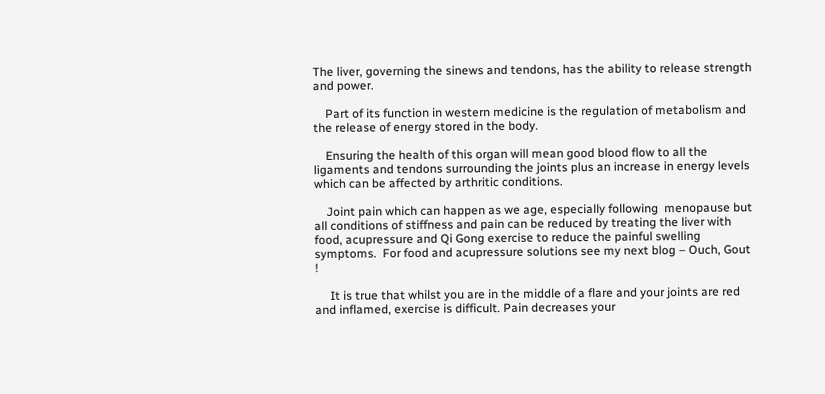The liver, governing the sinews and tendons, has the ability to release strength and power.

    Part of its function in western medicine is the regulation of metabolism and the release of energy stored in the body.

    Ensuring the health of this organ will mean good blood flow to all the ligaments and tendons surrounding the joints plus an increase in energy levels which can be affected by arthritic conditions.

    Joint pain which can happen as we age, especially following  menopause but all conditions of stiffness and pain can be reduced by treating the liver with food, acupressure and Qi Gong exercise to reduce the painful swelling symptoms.  For food and acupressure solutions see my next blog – Ouch, Gout !

     It is true that whilst you are in the middle of a flare and your joints are red and inflamed, exercise is difficult. Pain decreases your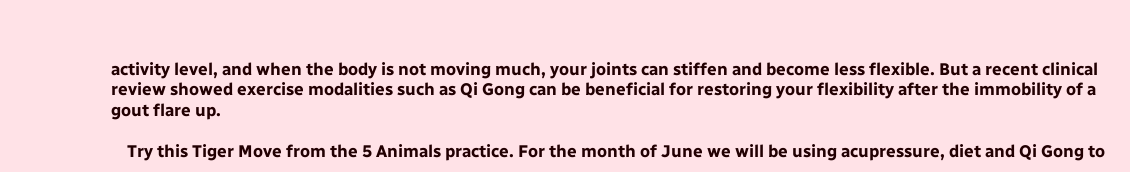activity level, and when the body is not moving much, your joints can stiffen and become less flexible. But a recent clinical review showed exercise modalities such as Qi Gong can be beneficial for restoring your flexibility after the immobility of a gout flare up.

    Try this Tiger Move from the 5 Animals practice. For the month of June we will be using acupressure, diet and Qi Gong to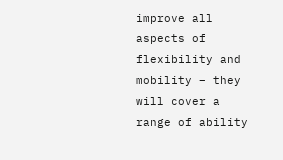improve all aspects of flexibility and mobility – they will cover a range of ability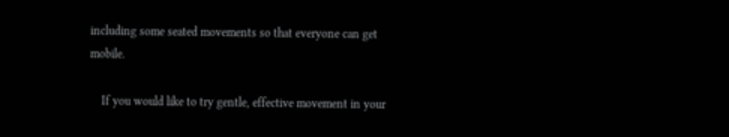including some seated movements so that everyone can get mobile.

    If you would like to try gentle, effective movement in your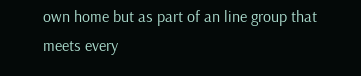own home but as part of an line group that meets every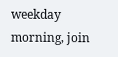weekday morning, join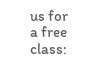us for a free class: